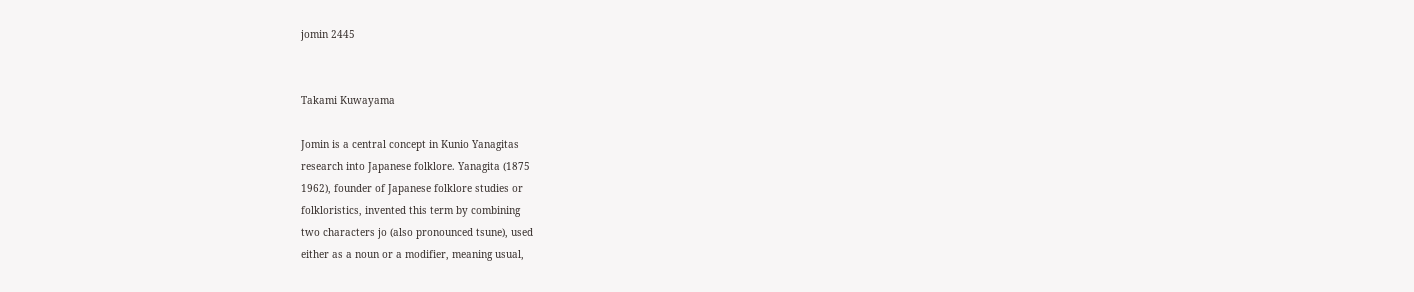jomin 2445


Takami Kuwayama

Jomin is a central concept in Kunio Yanagitas
research into Japanese folklore. Yanagita (1875
1962), founder of Japanese folklore studies or
folkloristics, invented this term by combining
two characters jo (also pronounced tsune), used
either as a noun or a modifier, meaning usual,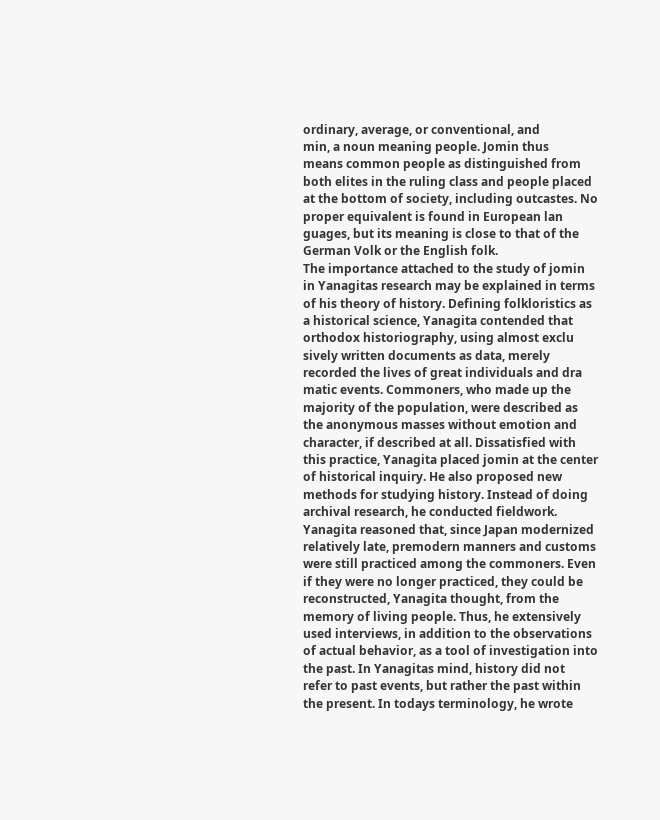ordinary, average, or conventional, and
min, a noun meaning people. Jomin thus
means common people as distinguished from
both elites in the ruling class and people placed
at the bottom of society, including outcastes. No
proper equivalent is found in European lan
guages, but its meaning is close to that of the
German Volk or the English folk.
The importance attached to the study of jomin
in Yanagitas research may be explained in terms
of his theory of history. Defining folkloristics as
a historical science, Yanagita contended that
orthodox historiography, using almost exclu
sively written documents as data, merely
recorded the lives of great individuals and dra
matic events. Commoners, who made up the
majority of the population, were described as
the anonymous masses without emotion and
character, if described at all. Dissatisfied with
this practice, Yanagita placed jomin at the center
of historical inquiry. He also proposed new
methods for studying history. Instead of doing
archival research, he conducted fieldwork.
Yanagita reasoned that, since Japan modernized
relatively late, premodern manners and customs
were still practiced among the commoners. Even
if they were no longer practiced, they could be
reconstructed, Yanagita thought, from the
memory of living people. Thus, he extensively
used interviews, in addition to the observations
of actual behavior, as a tool of investigation into
the past. In Yanagitas mind, history did not
refer to past events, but rather the past within
the present. In todays terminology, he wrote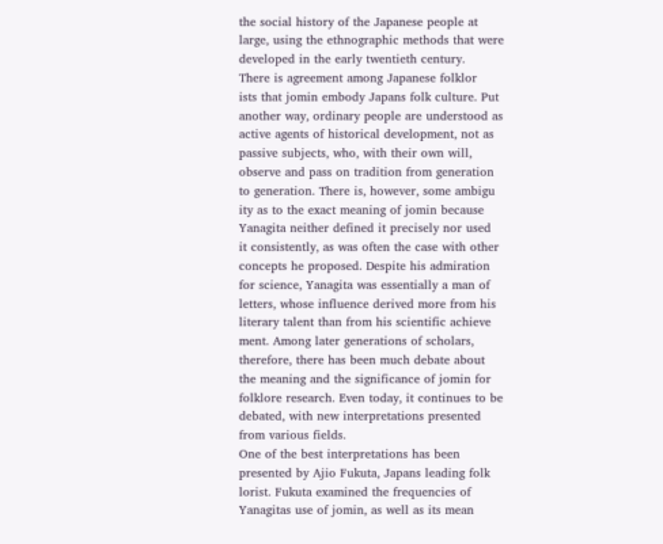the social history of the Japanese people at
large, using the ethnographic methods that were
developed in the early twentieth century.
There is agreement among Japanese folklor
ists that jomin embody Japans folk culture. Put
another way, ordinary people are understood as
active agents of historical development, not as
passive subjects, who, with their own will,
observe and pass on tradition from generation
to generation. There is, however, some ambigu
ity as to the exact meaning of jomin because
Yanagita neither defined it precisely nor used
it consistently, as was often the case with other
concepts he proposed. Despite his admiration
for science, Yanagita was essentially a man of
letters, whose influence derived more from his
literary talent than from his scientific achieve
ment. Among later generations of scholars,
therefore, there has been much debate about
the meaning and the significance of jomin for
folklore research. Even today, it continues to be
debated, with new interpretations presented
from various fields.
One of the best interpretations has been
presented by Ajio Fukuta, Japans leading folk
lorist. Fukuta examined the frequencies of
Yanagitas use of jomin, as well as its mean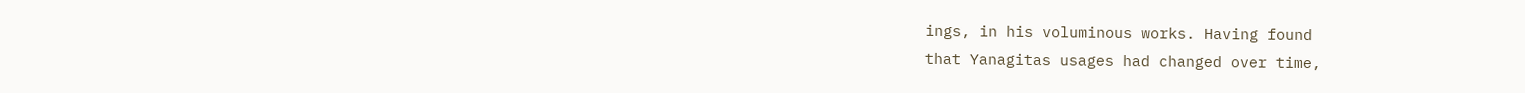ings, in his voluminous works. Having found
that Yanagitas usages had changed over time,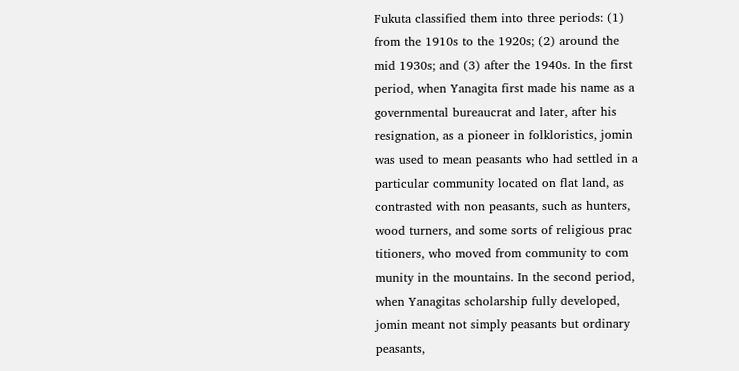Fukuta classified them into three periods: (1)
from the 1910s to the 1920s; (2) around the
mid 1930s; and (3) after the 1940s. In the first
period, when Yanagita first made his name as a
governmental bureaucrat and later, after his
resignation, as a pioneer in folkloristics, jomin
was used to mean peasants who had settled in a
particular community located on flat land, as
contrasted with non peasants, such as hunters,
wood turners, and some sorts of religious prac
titioners, who moved from community to com
munity in the mountains. In the second period,
when Yanagitas scholarship fully developed,
jomin meant not simply peasants but ordinary
peasants,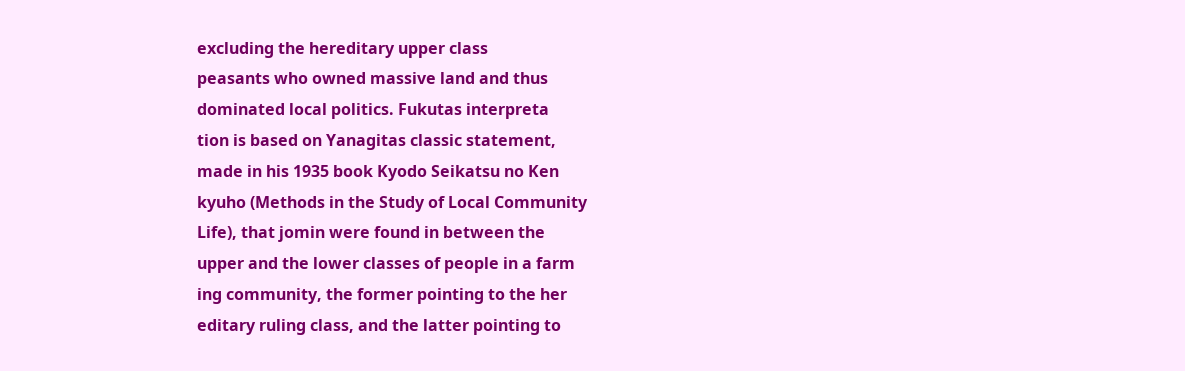excluding the hereditary upper class
peasants who owned massive land and thus
dominated local politics. Fukutas interpreta
tion is based on Yanagitas classic statement,
made in his 1935 book Kyodo Seikatsu no Ken
kyuho (Methods in the Study of Local Community
Life), that jomin were found in between the
upper and the lower classes of people in a farm
ing community, the former pointing to the her
editary ruling class, and the latter pointing to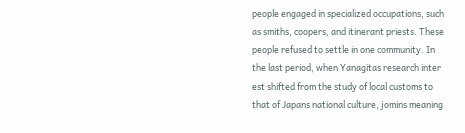people engaged in specialized occupations, such
as smiths, coopers, and itinerant priests. These
people refused to settle in one community. In
the last period, when Yanagitas research inter
est shifted from the study of local customs to
that of Japans national culture, jomins meaning